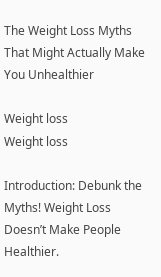The Weight Loss Myths That Might Actually Make You Unhealthier

Weight loss
Weight loss

Introduction: Debunk the Myths! Weight Loss Doesn’t Make People Healthier.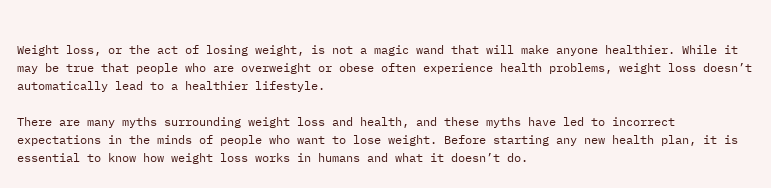Weight loss, or the act of losing weight, is not a magic wand that will make anyone healthier. While it may be true that people who are overweight or obese often experience health problems, weight loss doesn’t automatically lead to a healthier lifestyle.

There are many myths surrounding weight loss and health, and these myths have led to incorrect expectations in the minds of people who want to lose weight. Before starting any new health plan, it is essential to know how weight loss works in humans and what it doesn’t do.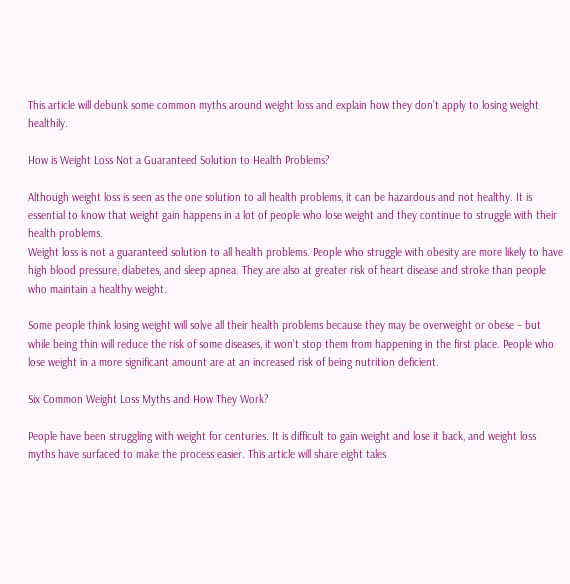This article will debunk some common myths around weight loss and explain how they don’t apply to losing weight healthily.

How is Weight Loss Not a Guaranteed Solution to Health Problems?

Although weight loss is seen as the one solution to all health problems, it can be hazardous and not healthy. It is essential to know that weight gain happens in a lot of people who lose weight and they continue to struggle with their health problems.
Weight loss is not a guaranteed solution to all health problems. People who struggle with obesity are more likely to have high blood pressure, diabetes, and sleep apnea. They are also at greater risk of heart disease and stroke than people who maintain a healthy weight.

Some people think losing weight will solve all their health problems because they may be overweight or obese – but while being thin will reduce the risk of some diseases, it won’t stop them from happening in the first place. People who lose weight in a more significant amount are at an increased risk of being nutrition deficient.

Six Common Weight Loss Myths and How They Work?

People have been struggling with weight for centuries. It is difficult to gain weight and lose it back, and weight loss myths have surfaced to make the process easier. This article will share eight tales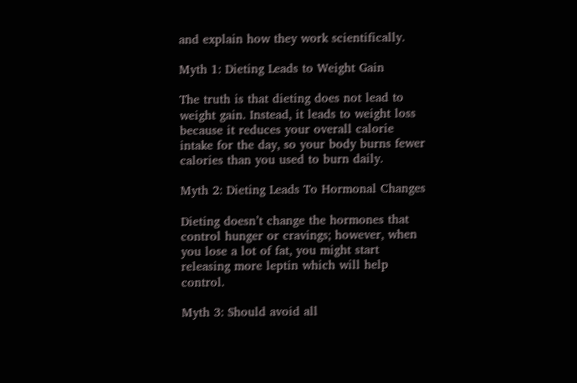and explain how they work scientifically.

Myth 1: Dieting Leads to Weight Gain

The truth is that dieting does not lead to weight gain. Instead, it leads to weight loss because it reduces your overall calorie intake for the day, so your body burns fewer calories than you used to burn daily.

Myth 2: Dieting Leads To Hormonal Changes

Dieting doesn’t change the hormones that control hunger or cravings; however, when you lose a lot of fat, you might start releasing more leptin which will help control.

Myth 3: Should avoid all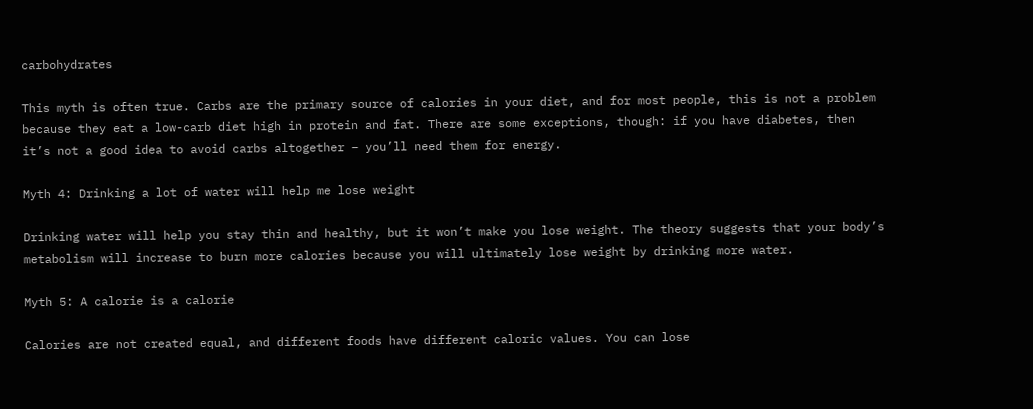carbohydrates

This myth is often true. Carbs are the primary source of calories in your diet, and for most people, this is not a problem because they eat a low-carb diet high in protein and fat. There are some exceptions, though: if you have diabetes, then it’s not a good idea to avoid carbs altogether – you’ll need them for energy.

Myth 4: Drinking a lot of water will help me lose weight

Drinking water will help you stay thin and healthy, but it won’t make you lose weight. The theory suggests that your body’s metabolism will increase to burn more calories because you will ultimately lose weight by drinking more water.

Myth 5: A calorie is a calorie

Calories are not created equal, and different foods have different caloric values. You can lose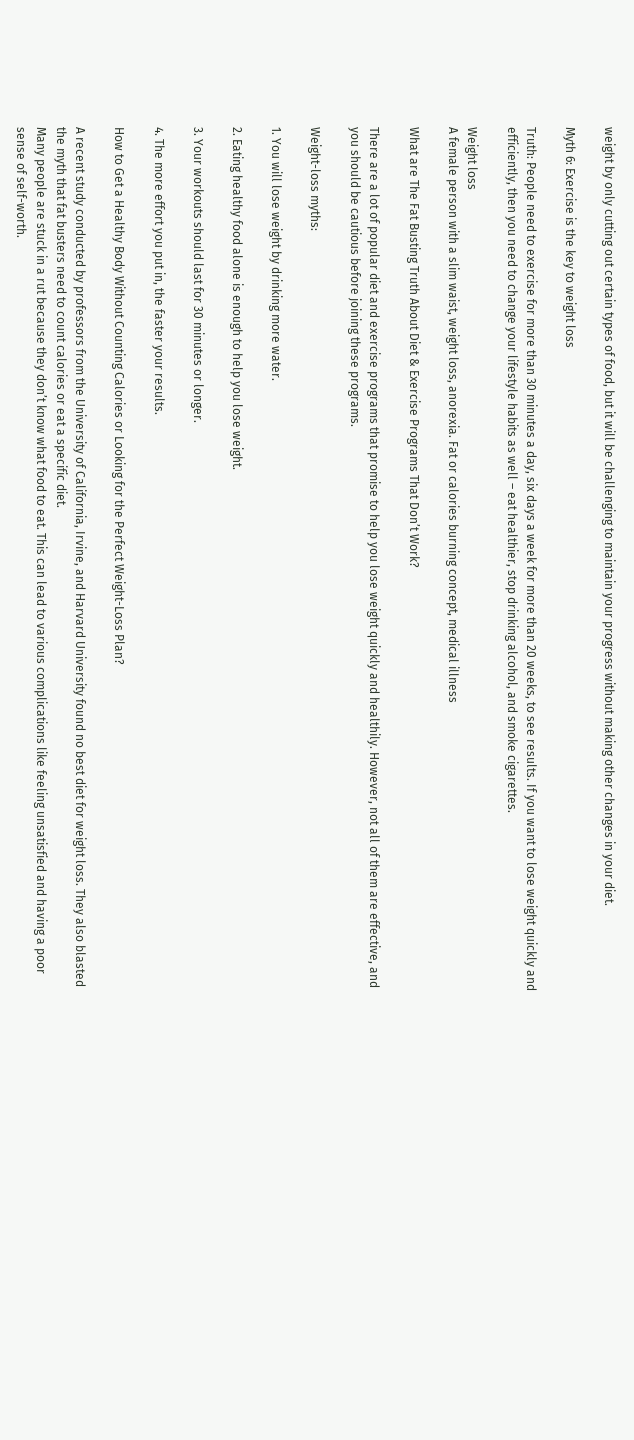weight by only cutting out certain types of food, but it will be challenging to maintain your progress without making other changes in your diet.

Myth 6: Exercise is the key to weight loss

Truth: People need to exercise for more than 30 minutes a day, six days a week for more than 20 weeks, to see results. If you want to lose weight quickly and efficiently, then you need to change your lifestyle habits as well – eat healthier, stop drinking alcohol, and smoke cigarettes.

Weight loss
A female person with a slim waist, weight loss, anorexia. Fat or calories burning concept, medical illness

What are The Fat Busting Truth About Diet & Exercise Programs That Don’t Work?

There are a lot of popular diet and exercise programs that promise to help you lose weight quickly and healthily. However, not all of them are effective, and you should be cautious before joining these programs.

Weight-loss myths:

1. You will lose weight by drinking more water.

2. Eating healthy food alone is enough to help you lose weight.

3. Your workouts should last for 30 minutes or longer.

4. The more effort you put in, the faster your results.

How to Get a Healthy Body Without Counting Calories or Looking for the Perfect Weight-Loss Plan?

A recent study conducted by professors from the University of California, Irvine, and Harvard University found no best diet for weight loss. They also blasted the myth that fat busters need to count calories or eat a specific diet.
Many people are stuck in a rut because they don’t know what food to eat. This can lead to various complications like feeling unsatisfied and having a poor sense of self-worth.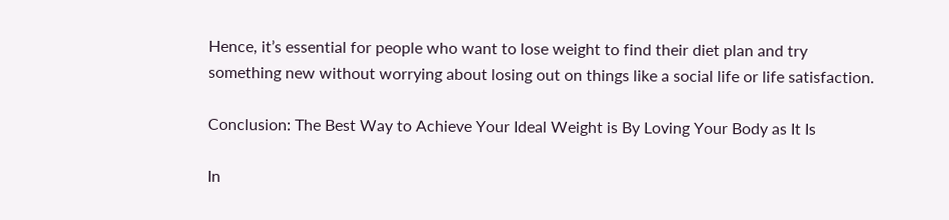Hence, it’s essential for people who want to lose weight to find their diet plan and try something new without worrying about losing out on things like a social life or life satisfaction.

Conclusion: The Best Way to Achieve Your Ideal Weight is By Loving Your Body as It Is

In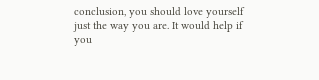conclusion, you should love yourself just the way you are. It would help if you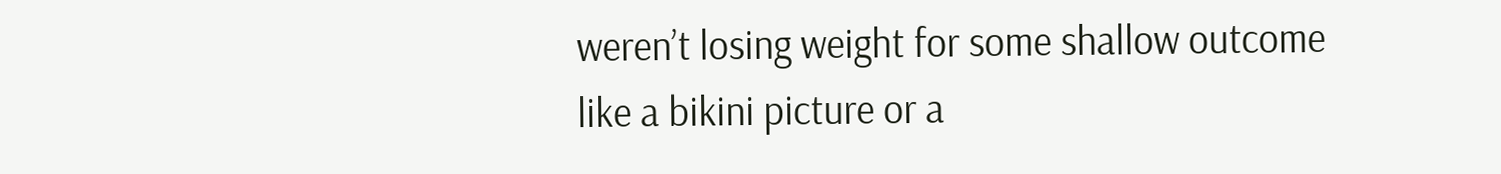weren’t losing weight for some shallow outcome like a bikini picture or a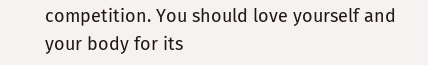competition. You should love yourself and your body for its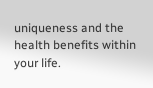uniqueness and the health benefits within your life.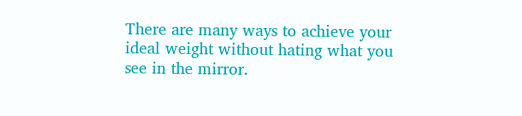There are many ways to achieve your ideal weight without hating what you see in the mirror.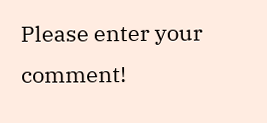Please enter your comment!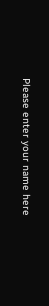Please enter your name here